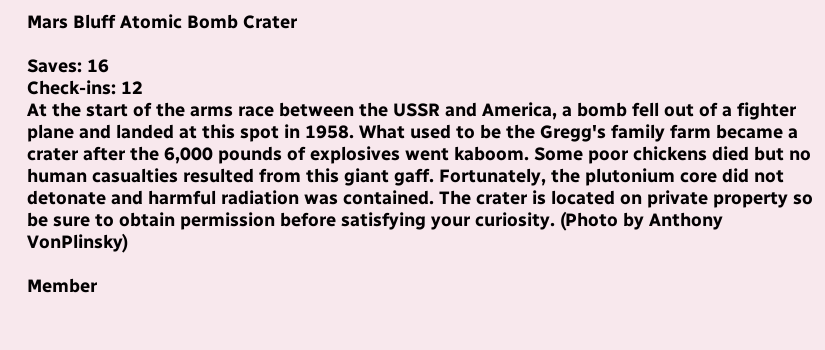Mars Bluff Atomic Bomb Crater

Saves: 16
Check-ins: 12
At the start of the arms race between the USSR and America, a bomb fell out of a fighter plane and landed at this spot in 1958. What used to be the Gregg's family farm became a crater after the 6,000 pounds of explosives went kaboom. Some poor chickens died but no human casualties resulted from this giant gaff. Fortunately, the plutonium core did not detonate and harmful radiation was contained. The crater is located on private property so be sure to obtain permission before satisfying your curiosity. (Photo by Anthony VonPlinsky)

Member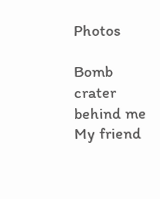Photos

Bomb crater behind me
My friend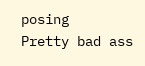posing
Pretty bad ass